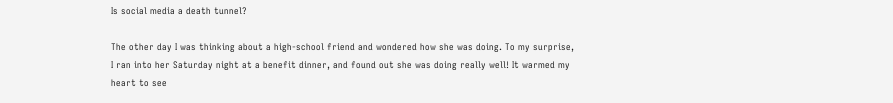Is social media a death tunnel?

The other day I was thinking about a high-school friend and wondered how she was doing. To my surprise, I ran into her Saturday night at a benefit dinner, and found out she was doing really well! It warmed my heart to see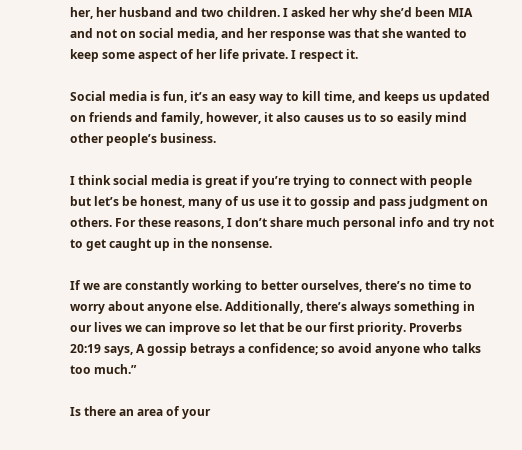her, her husband and two children. I asked her why she’d been MIA and not on social media, and her response was that she wanted to keep some aspect of her life private. I respect it.

Social media is fun, it’s an easy way to kill time, and keeps us updated on friends and family, however, it also causes us to so easily mind other people’s business.

I think social media is great if you’re trying to connect with people but let’s be honest, many of us use it to gossip and pass judgment on others. For these reasons, I don’t share much personal info and try not to get caught up in the nonsense.

If we are constantly working to better ourselves, there’s no time to worry about anyone else. Additionally, there’s always something in our lives we can improve so let that be our first priority. Proverbs 20:19 says, A gossip betrays a confidence; so avoid anyone who talks too much.”

Is there an area of your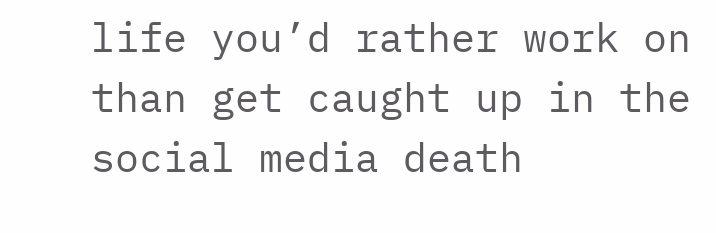life you’d rather work on than get caught up in the social media death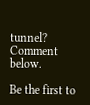tunnel? Comment below.

Be the first to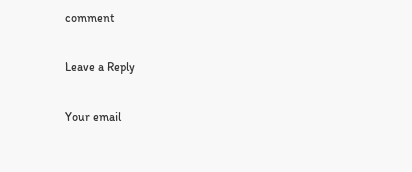comment

Leave a Reply

Your email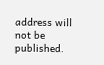address will not be published.